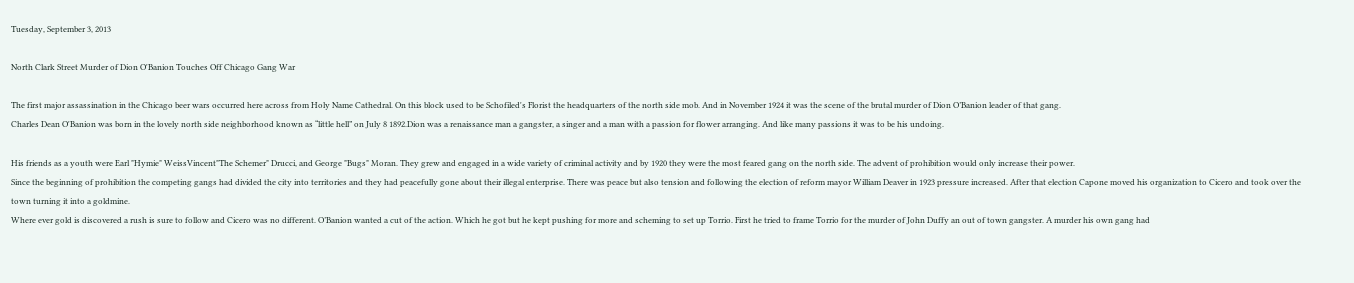Tuesday, September 3, 2013

North Clark Street Murder of Dion O'Banion Touches Off Chicago Gang War

The first major assassination in the Chicago beer wars occurred here across from Holy Name Cathedral. On this block used to be Schofiled's Florist the headquarters of the north side mob. And in November 1924 it was the scene of the brutal murder of Dion O’Banion leader of that gang.
Charles Dean O'Banion was born in the lovely north side neighborhood known as “little hell” on July 8 1892.Dion was a renaissance man a gangster, a singer and a man with a passion for flower arranging. And like many passions it was to be his undoing.

His friends as a youth were Earl "Hymie" WeissVincent"The Schemer" Drucci, and George "Bugs" Moran. They grew and engaged in a wide variety of criminal activity and by 1920 they were the most feared gang on the north side. The advent of prohibition would only increase their power.
Since the beginning of prohibition the competing gangs had divided the city into territories and they had peacefully gone about their illegal enterprise. There was peace but also tension and following the election of reform mayor William Deaver in 1923 pressure increased. After that election Capone moved his organization to Cicero and took over the town turning it into a goldmine.
Where ever gold is discovered a rush is sure to follow and Cicero was no different. O’Banion wanted a cut of the action. Which he got but he kept pushing for more and scheming to set up Torrio. First he tried to frame Torrio for the murder of John Duffy an out of town gangster. A murder his own gang had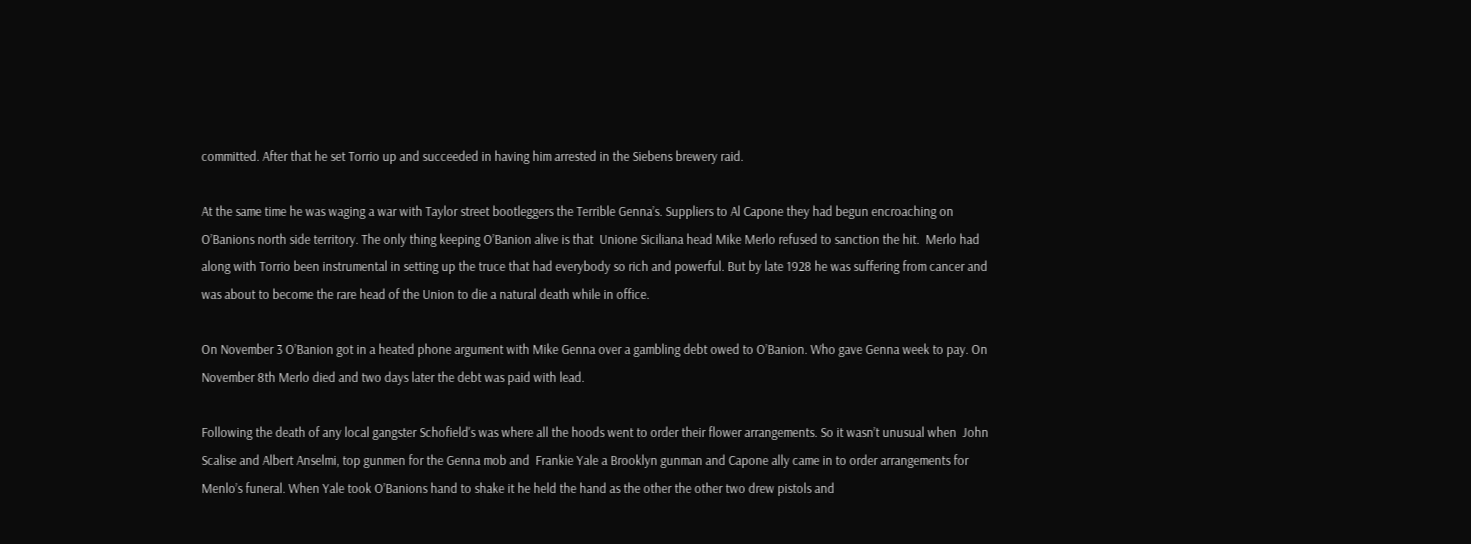committed. After that he set Torrio up and succeeded in having him arrested in the Siebens brewery raid.

At the same time he was waging a war with Taylor street bootleggers the Terrible Genna’s. Suppliers to Al Capone they had begun encroaching on O’Banions north side territory. The only thing keeping O’Banion alive is that  Unione Siciliana head Mike Merlo refused to sanction the hit.  Merlo had along with Torrio been instrumental in setting up the truce that had everybody so rich and powerful. But by late 1928 he was suffering from cancer and was about to become the rare head of the Union to die a natural death while in office.

On November 3 O’Banion got in a heated phone argument with Mike Genna over a gambling debt owed to O’Banion. Who gave Genna week to pay. On November 8th Merlo died and two days later the debt was paid with lead.

Following the death of any local gangster Schofield's was where all the hoods went to order their flower arrangements. So it wasn’t unusual when  John Scalise and Albert Anselmi, top gunmen for the Genna mob and  Frankie Yale a Brooklyn gunman and Capone ally came in to order arrangements for Menlo’s funeral. When Yale took O’Banions hand to shake it he held the hand as the other the other two drew pistols and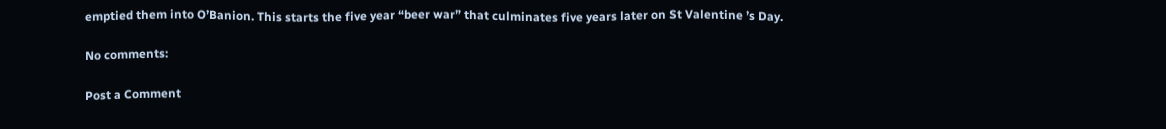emptied them into O’Banion. This starts the five year “beer war” that culminates five years later on St Valentine ’s Day.

No comments:

Post a Comment